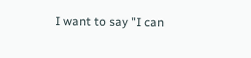I want to say "I can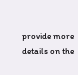provide more details on the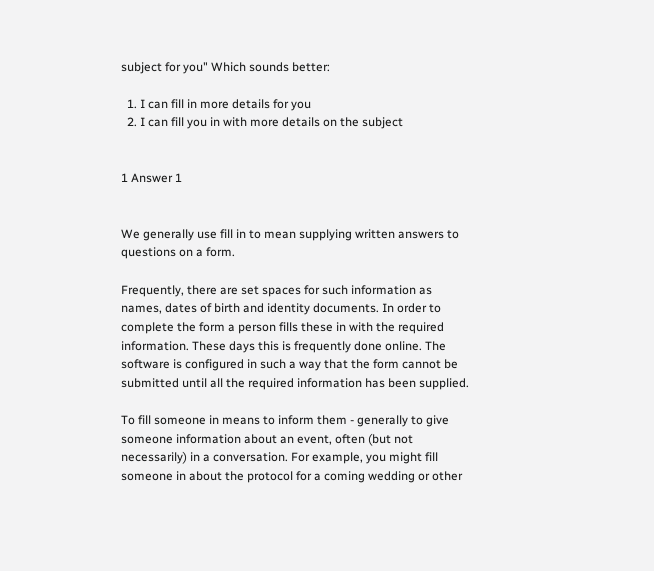subject for you" Which sounds better:

  1. I can fill in more details for you
  2. I can fill you in with more details on the subject


1 Answer 1


We generally use fill in to mean supplying written answers to questions on a form.

Frequently, there are set spaces for such information as names, dates of birth and identity documents. In order to complete the form a person fills these in with the required information. These days this is frequently done online. The software is configured in such a way that the form cannot be submitted until all the required information has been supplied.

To fill someone in means to inform them - generally to give someone information about an event, often (but not necessarily) in a conversation. For example, you might fill someone in about the protocol for a coming wedding or other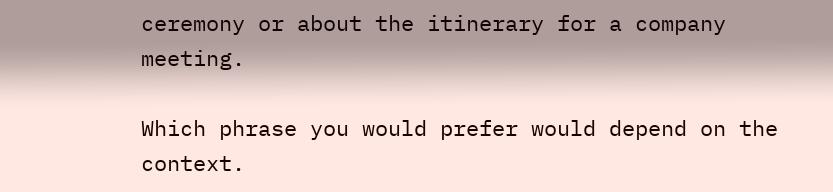ceremony or about the itinerary for a company meeting.

Which phrase you would prefer would depend on the context.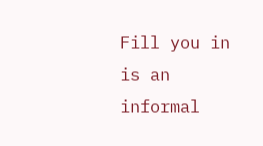Fill you in is an informal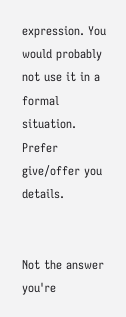expression. You would probably not use it in a formal situation. Prefer give/offer you details.


Not the answer you're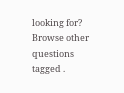looking for? Browse other questions tagged .